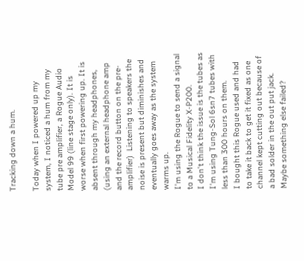Tracking down a hum.

Today when I powered up my system, I noticed a hum from my tube pre amplifier, a Rogue Audio Model 99 (line stage only). It is worse when first powering up. It is absent through my headphones, (using an external headphone amp and the record button on the pre-amplifier)  Listening to speakers the noise is present but diminishes and eventually goes away as the system warms up.
I'm using the Rogue to send a signal to a Musical Fidelity X-P200.
I don't think the issue is the tubes as I'm using Tung-Sol 6sn7 tubes with less than 300 hours on them.
I bought this Rogue used and had to take it back to get it fixed as one channel kept cutting out because of a bad solder in the out put jack. Maybe something else failed?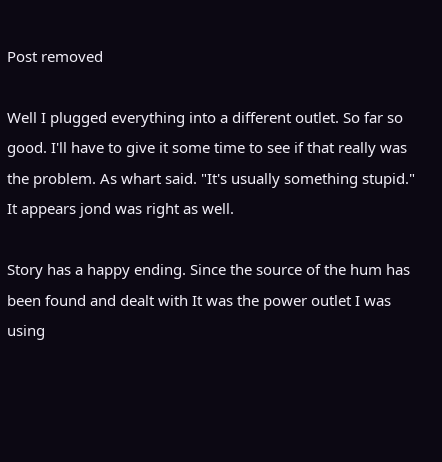Post removed

Well I plugged everything into a different outlet. So far so good. I'll have to give it some time to see if that really was the problem. As whart said. "It's usually something stupid."   It appears jond was right as well.

Story has a happy ending. Since the source of the hum has been found and dealt with It was the power outlet I was using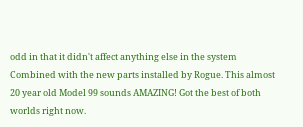odd in that it didn't affect anything else in the system Combined with the new parts installed by Rogue. This almost 20 year old Model 99 sounds AMAZING! Got the best of both worlds right now.